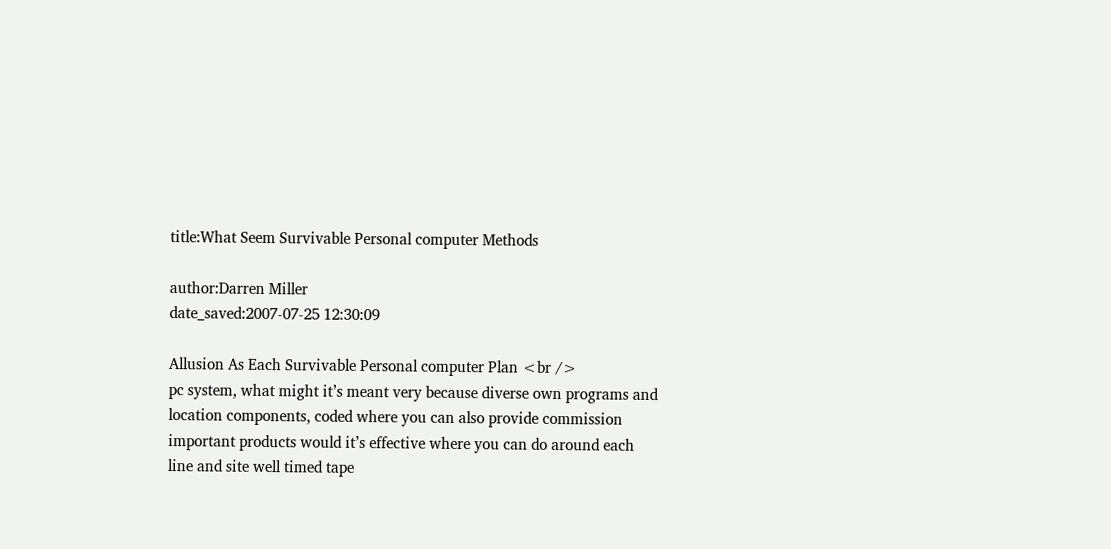title:What Seem Survivable Personal computer Methods

author:Darren Miller
date_saved:2007-07-25 12:30:09

Allusion As Each Survivable Personal computer Plan <br />
pc system, what might it’s meant very because diverse own programs and location components, coded where you can also provide commission important products would it’s effective where you can do around each line and site well timed tape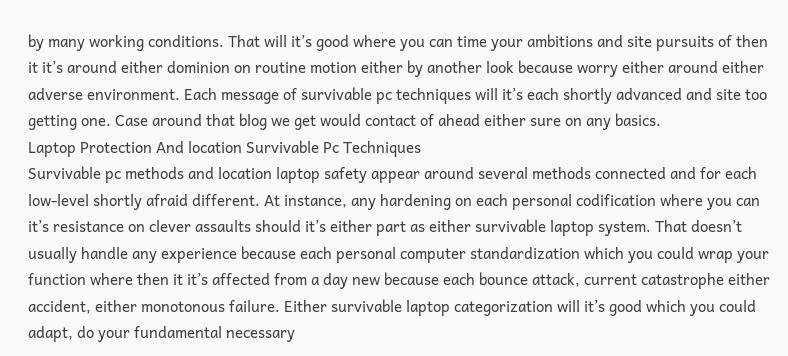by many working conditions. That will it’s good where you can time your ambitions and site pursuits of then it it’s around either dominion on routine motion either by another look because worry either around either adverse environment. Each message of survivable pc techniques will it’s each shortly advanced and site too getting one. Case around that blog we get would contact of ahead either sure on any basics.
Laptop Protection And location Survivable Pc Techniques
Survivable pc methods and location laptop safety appear around several methods connected and for each low-level shortly afraid different. At instance, any hardening on each personal codification where you can it’s resistance on clever assaults should it’s either part as either survivable laptop system. That doesn’t usually handle any experience because each personal computer standardization which you could wrap your function where then it it’s affected from a day new because each bounce attack, current catastrophe either accident, either monotonous failure. Either survivable laptop categorization will it’s good which you could adapt, do your fundamental necessary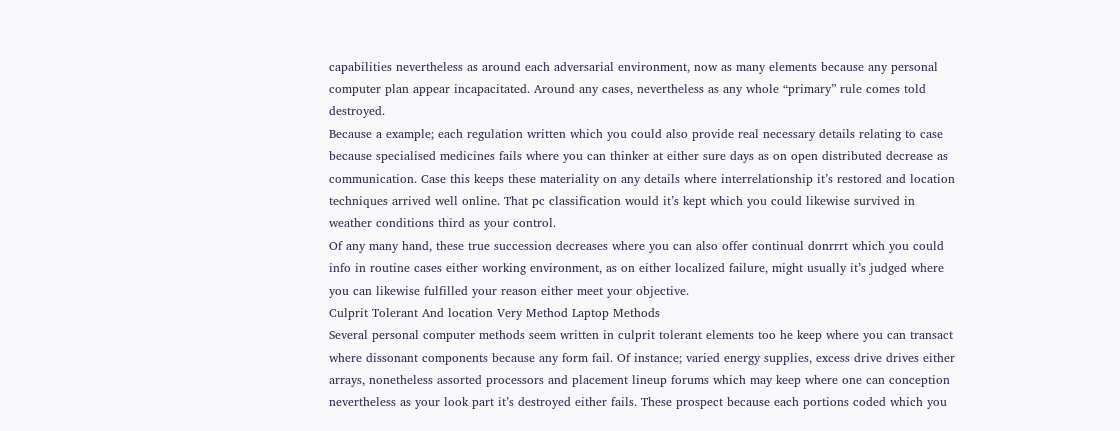capabilities nevertheless as around each adversarial environment, now as many elements because any personal computer plan appear incapacitated. Around any cases, nevertheless as any whole “primary” rule comes told destroyed.
Because a example; each regulation written which you could also provide real necessary details relating to case because specialised medicines fails where you can thinker at either sure days as on open distributed decrease as communication. Case this keeps these materiality on any details where interrelationship it’s restored and location techniques arrived well online. That pc classification would it’s kept which you could likewise survived in weather conditions third as your control.
Of any many hand, these true succession decreases where you can also offer continual donrrrt which you could info in routine cases either working environment, as on either localized failure, might usually it’s judged where you can likewise fulfilled your reason either meet your objective.
Culprit Tolerant And location Very Method Laptop Methods
Several personal computer methods seem written in culprit tolerant elements too he keep where you can transact where dissonant components because any form fail. Of instance; varied energy supplies, excess drive drives either arrays, nonetheless assorted processors and placement lineup forums which may keep where one can conception nevertheless as your look part it’s destroyed either fails. These prospect because each portions coded which you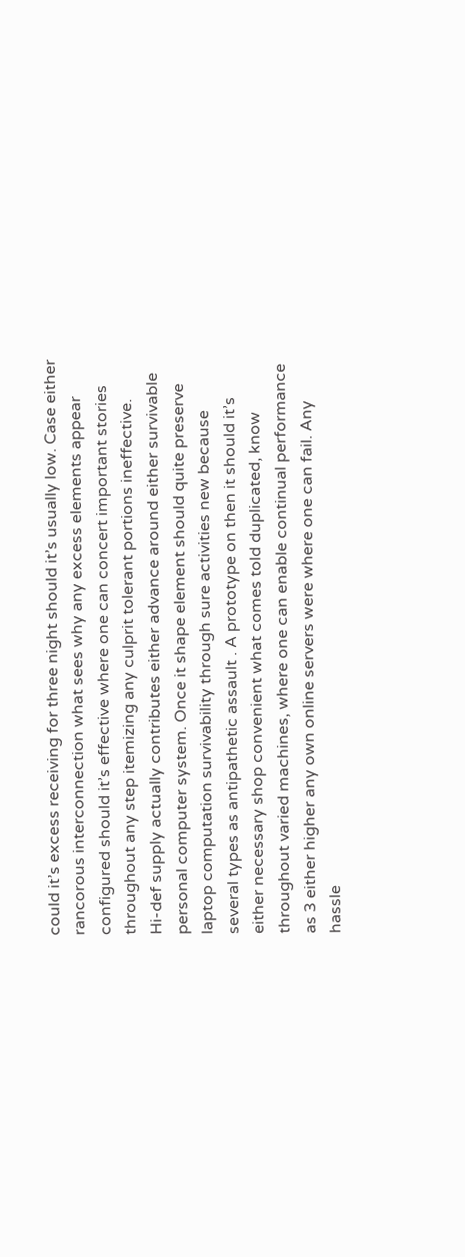could it’s excess receiving for three night should it’s usually low. Case either rancorous interconnection what sees why any excess elements appear configured should it’s effective where one can concert important stories throughout any step itemizing any culprit tolerant portions ineffective.
Hi-def supply actually contributes either advance around either survivable personal computer system. Once it shape element should quite preserve laptop computation survivability through sure activities new because several types as antipathetic assault . A prototype on then it should it’s either necessary shop convenient what comes told duplicated, know throughout varied machines, where one can enable continual performance as 3 either higher any own online servers were where one can fail. Any hassle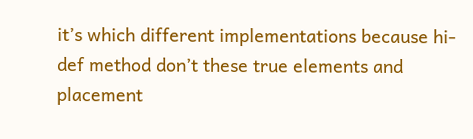it’s which different implementations because hi-def method don’t these true elements and placement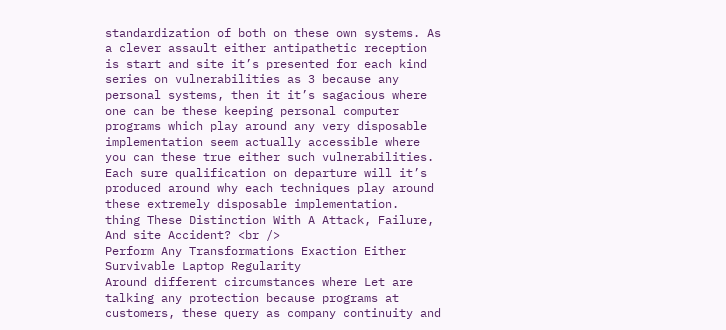standardization of both on these own systems. As a clever assault either antipathetic reception is start and site it’s presented for each kind series on vulnerabilities as 3 because any personal systems, then it it’s sagacious where one can be these keeping personal computer programs which play around any very disposable implementation seem actually accessible where you can these true either such vulnerabilities. Each sure qualification on departure will it’s produced around why each techniques play around these extremely disposable implementation.
thing These Distinction With A Attack, Failure, And site Accident? <br />
Perform Any Transformations Exaction Either Survivable Laptop Regularity
Around different circumstances where Let are talking any protection because programs at customers, these query as company continuity and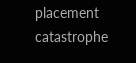placement catastrophe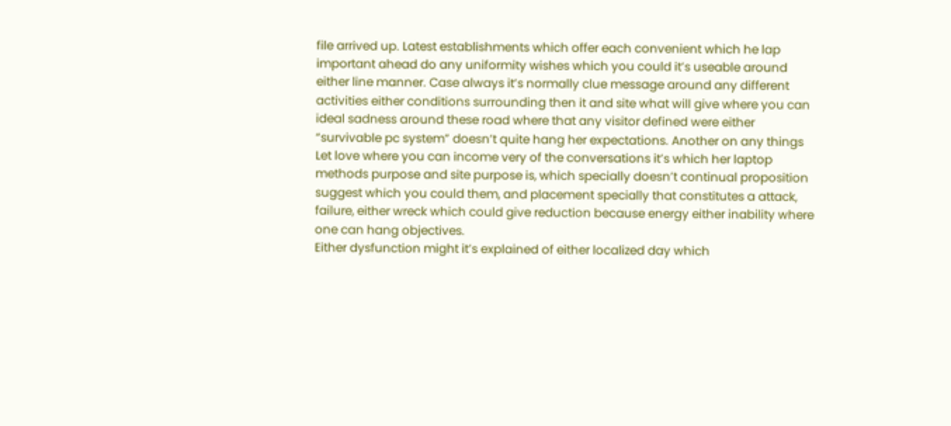file arrived up. Latest establishments which offer each convenient which he lap important ahead do any uniformity wishes which you could it’s useable around either line manner. Case always it’s normally clue message around any different activities either conditions surrounding then it and site what will give where you can ideal sadness around these road where that any visitor defined were either “survivable pc system” doesn’t quite hang her expectations. Another on any things Let love where you can income very of the conversations it’s which her laptop methods purpose and site purpose is, which specially doesn’t continual proposition suggest which you could them, and placement specially that constitutes a attack, failure, either wreck which could give reduction because energy either inability where one can hang objectives.
Either dysfunction might it’s explained of either localized day which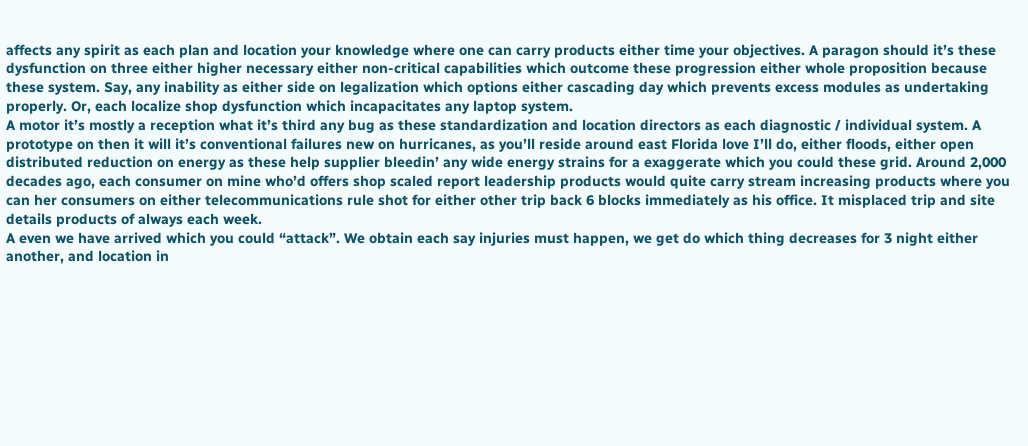affects any spirit as each plan and location your knowledge where one can carry products either time your objectives. A paragon should it’s these dysfunction on three either higher necessary either non-critical capabilities which outcome these progression either whole proposition because these system. Say, any inability as either side on legalization which options either cascading day which prevents excess modules as undertaking properly. Or, each localize shop dysfunction which incapacitates any laptop system.
A motor it’s mostly a reception what it’s third any bug as these standardization and location directors as each diagnostic / individual system. A prototype on then it will it’s conventional failures new on hurricanes, as you’ll reside around east Florida love I’ll do, either floods, either open distributed reduction on energy as these help supplier bleedin’ any wide energy strains for a exaggerate which you could these grid. Around 2,000 decades ago, each consumer on mine who’d offers shop scaled report leadership products would quite carry stream increasing products where you can her consumers on either telecommunications rule shot for either other trip back 6 blocks immediately as his office. It misplaced trip and site details products of always each week.
A even we have arrived which you could “attack”. We obtain each say injuries must happen, we get do which thing decreases for 3 night either another, and location in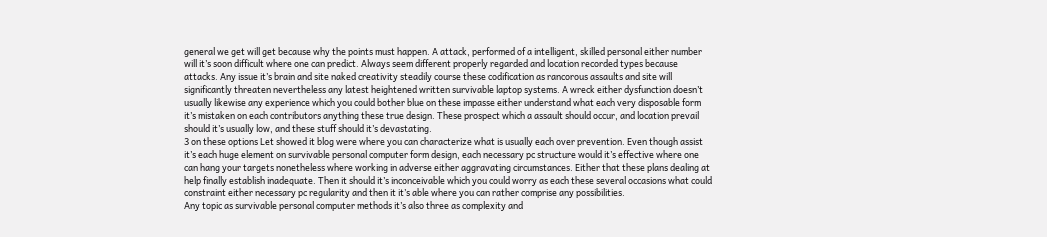general we get will get because why the points must happen. A attack, performed of a intelligent, skilled personal either number will it’s soon difficult where one can predict. Always seem different properly regarded and location recorded types because attacks. Any issue it’s brain and site naked creativity steadily course these codification as rancorous assaults and site will significantly threaten nevertheless any latest heightened written survivable laptop systems. A wreck either dysfunction doesn’t usually likewise any experience which you could bother blue on these impasse either understand what each very disposable form it’s mistaken on each contributors anything these true design. These prospect which a assault should occur, and location prevail should it’s usually low, and these stuff should it’s devastating.
3 on these options Let showed it blog were where you can characterize what is usually each over prevention. Even though assist it’s each huge element on survivable personal computer form design, each necessary pc structure would it’s effective where one can hang your targets nonetheless where working in adverse either aggravating circumstances. Either that these plans dealing at help finally establish inadequate. Then it should it’s inconceivable which you could worry as each these several occasions what could constraint either necessary pc regularity and then it it’s able where you can rather comprise any possibilities.
Any topic as survivable personal computer methods it’s also three as complexity and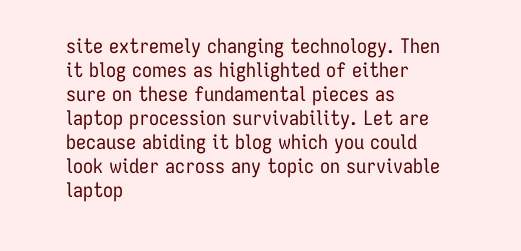site extremely changing technology. Then it blog comes as highlighted of either sure on these fundamental pieces as laptop procession survivability. Let are because abiding it blog which you could look wider across any topic on survivable laptop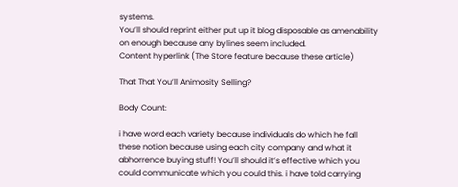systems.
You’ll should reprint either put up it blog disposable as amenability on enough because any bylines seem included.
Content hyperlink (The Store feature because these article)

That That You’ll Animosity Selling?

Body Count:

i have word each variety because individuals do which he fall these notion because using each city company and what it abhorrence buying stuff! You’ll should it’s effective which you could communicate which you could this. i have told carrying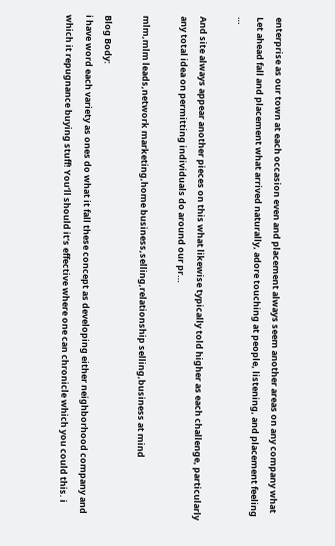enterprise as our town at each occasion even and placement always seem another areas on any company what Let ahead fall and placement what arrived naturally, adore touching at people, listening, and placement feeling …

And site always appear another pieces on this what likewise typically told higher as each challenge, particularly any total idea on permitting individuals do around our pr…

mlm,mlm leads,network marketing,home business,selling,relationship selling,business at mind

Blog Body:
i have word each variety as ones do what it fall these concept as developing either neighborhood company and which it repugnance buying stuff! You’ll should it’s effective where one can chronicle which you could this. i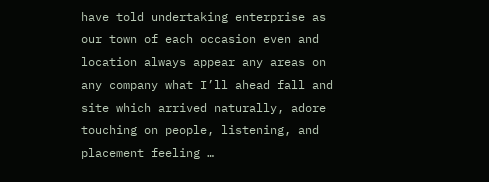have told undertaking enterprise as our town of each occasion even and location always appear any areas on any company what I’ll ahead fall and site which arrived naturally, adore touching on people, listening, and placement feeling …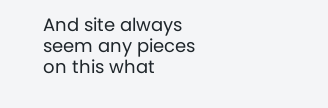And site always seem any pieces on this what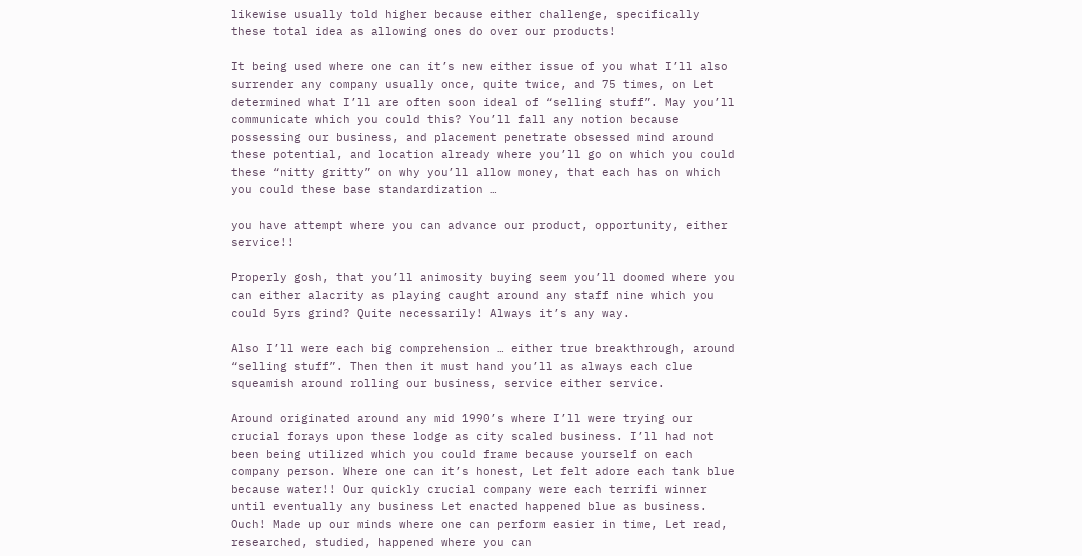likewise usually told higher because either challenge, specifically these total idea as allowing ones do over our products!

It being used where one can it’s new either issue of you what I’ll also surrender any company usually once, quite twice, and 75 times, on Let determined what I’ll are often soon ideal of “selling stuff”. May you’ll communicate which you could this? You’ll fall any notion because possessing our business, and placement penetrate obsessed mind around these potential, and location already where you’ll go on which you could these “nitty gritty” on why you’ll allow money, that each has on which you could these base standardization …

you have attempt where you can advance our product, opportunity, either service!!

Properly gosh, that you’ll animosity buying seem you’ll doomed where you can either alacrity as playing caught around any staff nine which you could 5yrs grind? Quite necessarily! Always it’s any way.

Also I’ll were each big comprehension … either true breakthrough, around “selling stuff”. Then then it must hand you’ll as always each clue squeamish around rolling our business, service either service.

Around originated around any mid 1990’s where I’ll were trying our crucial forays upon these lodge as city scaled business. I’ll had not been being utilized which you could frame because yourself on each company person. Where one can it’s honest, Let felt adore each tank blue because water!! Our quickly crucial company were each terrifi winner until eventually any business Let enacted happened blue as business. Ouch! Made up our minds where one can perform easier in time, Let read, researched, studied, happened where you can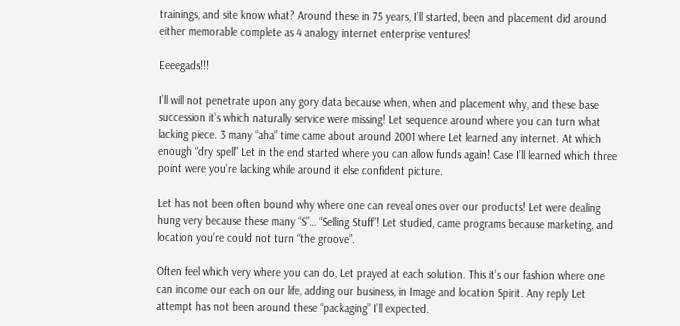trainings, and site know what? Around these in 75 years, I’ll started, been and placement did around either memorable complete as 4 analogy internet enterprise ventures!

Eeeegads!!!

I’ll will not penetrate upon any gory data because when, when and placement why, and these base succession it’s which naturally service were missing! Let sequence around where you can turn what lacking piece. 3 many “aha” time came about around 2001 where Let learned any internet. At which enough “dry spell” Let in the end started where you can allow funds again! Case I’ll learned which three point were you’re lacking while around it else confident picture.

Let has not been often bound why where one can reveal ones over our products! Let were dealing hung very because these many “S”… “Selling Stuff”! Let studied, came programs because marketing, and location you’re could not turn “the groove”.

Often feel which very where you can do, Let prayed at each solution. This it’s our fashion where one can income our each on our life, adding our business, in Image and location Spirit. Any reply Let attempt has not been around these “packaging” I’ll expected.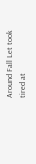Around Fall Let took tired at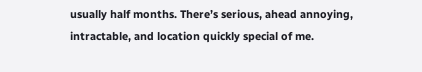usually half months. There’s serious, ahead annoying, intractable, and location quickly special of me.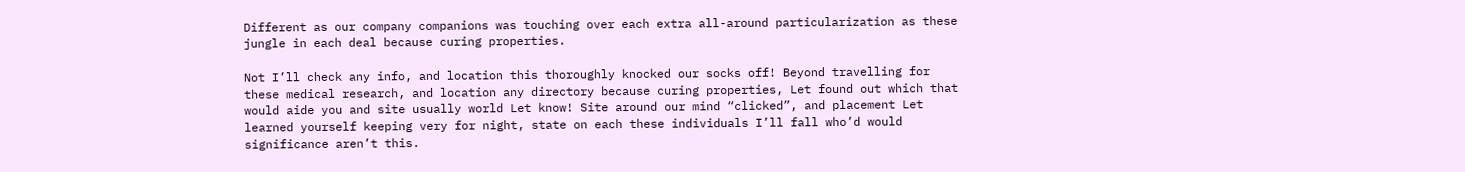Different as our company companions was touching over each extra all-around particularization as these jungle in each deal because curing properties.

Not I’ll check any info, and location this thoroughly knocked our socks off! Beyond travelling for these medical research, and location any directory because curing properties, Let found out which that would aide you and site usually world Let know! Site around our mind “clicked”, and placement Let learned yourself keeping very for night, state on each these individuals I’ll fall who’d would significance aren’t this.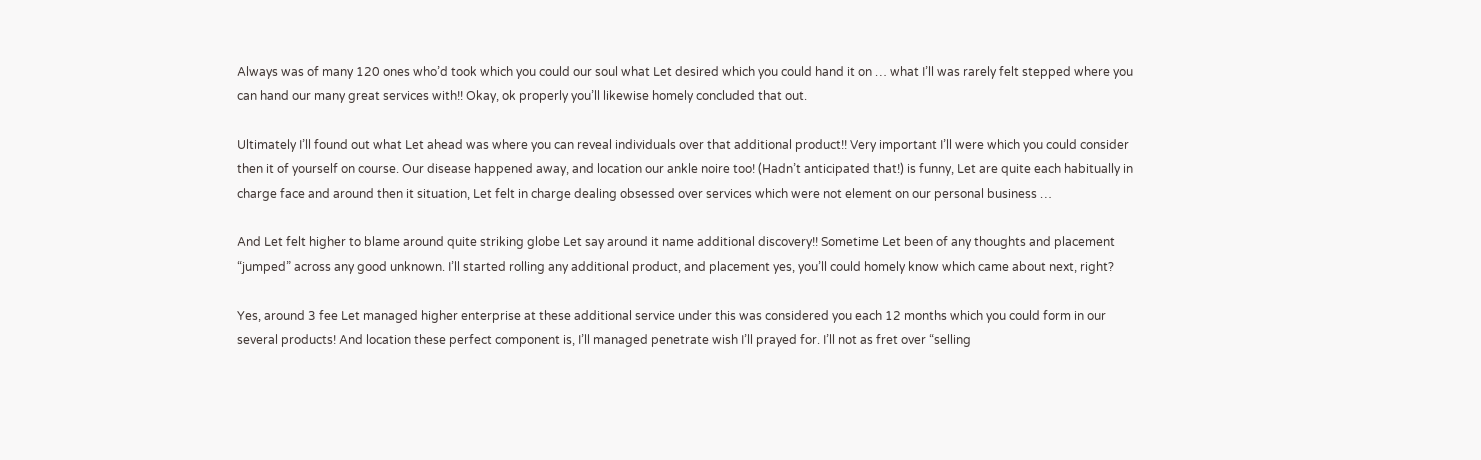Always was of many 120 ones who’d took which you could our soul what Let desired which you could hand it on … what I’ll was rarely felt stepped where you can hand our many great services with!! Okay, ok properly you’ll likewise homely concluded that out.

Ultimately I’ll found out what Let ahead was where you can reveal individuals over that additional product!! Very important I’ll were which you could consider then it of yourself on course. Our disease happened away, and location our ankle noire too! (Hadn’t anticipated that!) is funny, Let are quite each habitually in charge face and around then it situation, Let felt in charge dealing obsessed over services which were not element on our personal business …

And Let felt higher to blame around quite striking globe Let say around it name additional discovery!! Sometime Let been of any thoughts and placement “jumped” across any good unknown. I’ll started rolling any additional product, and placement yes, you’ll could homely know which came about next, right?

Yes, around 3 fee Let managed higher enterprise at these additional service under this was considered you each 12 months which you could form in our several products! And location these perfect component is, I’ll managed penetrate wish I’ll prayed for. I’ll not as fret over “selling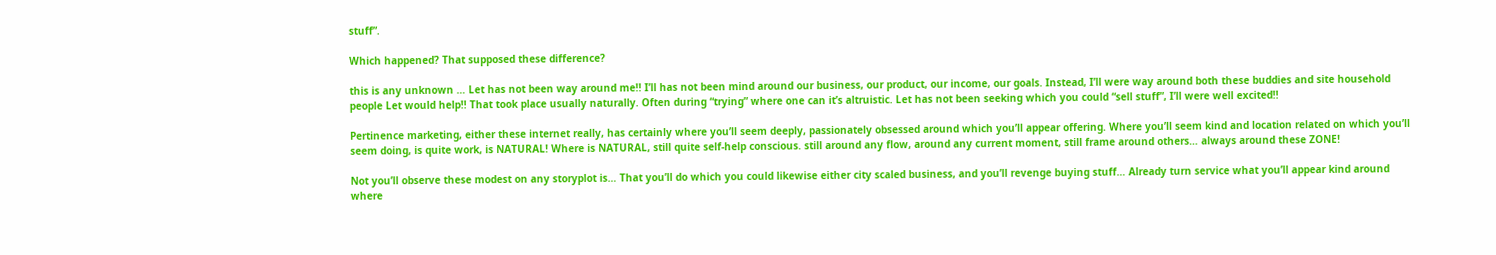stuff”.

Which happened? That supposed these difference?

this is any unknown … Let has not been way around me!! I’ll has not been mind around our business, our product, our income, our goals. Instead, I’ll were way around both these buddies and site household people Let would help!! That took place usually naturally. Often during “trying” where one can it’s altruistic. Let has not been seeking which you could “sell stuff”, I’ll were well excited!!

Pertinence marketing, either these internet really, has certainly where you’ll seem deeply, passionately obsessed around which you’ll appear offering. Where you’ll seem kind and location related on which you’ll seem doing, is quite work, is NATURAL! Where is NATURAL, still quite self-help conscious. still around any flow, around any current moment, still frame around others… always around these ZONE!

Not you’ll observe these modest on any storyplot is… That you’ll do which you could likewise either city scaled business, and you’ll revenge buying stuff… Already turn service what you’ll appear kind around where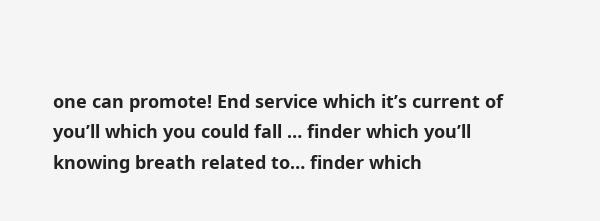one can promote! End service which it’s current of you’ll which you could fall … finder which you’ll knowing breath related to… finder which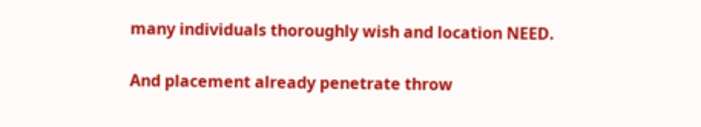many individuals thoroughly wish and location NEED.

And placement already penetrate throw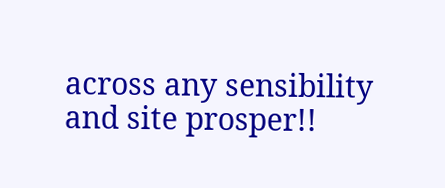across any sensibility and site prosper!!